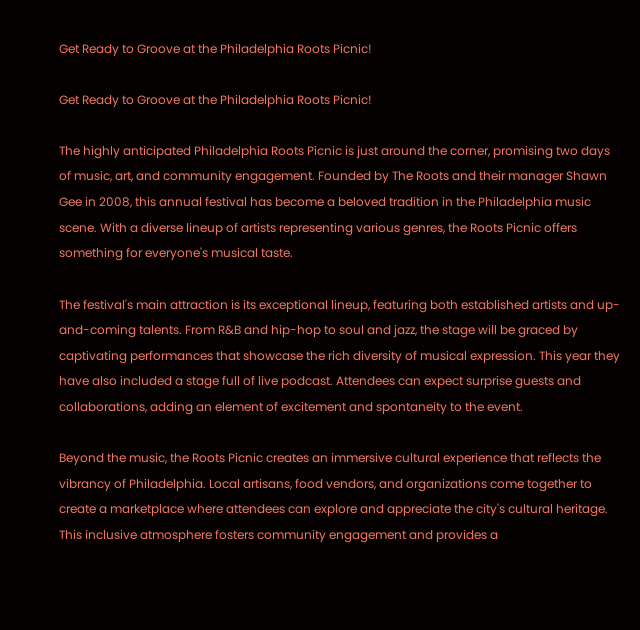Get Ready to Groove at the Philadelphia Roots Picnic!

Get Ready to Groove at the Philadelphia Roots Picnic!

The highly anticipated Philadelphia Roots Picnic is just around the corner, promising two days of music, art, and community engagement. Founded by The Roots and their manager Shawn Gee in 2008, this annual festival has become a beloved tradition in the Philadelphia music scene. With a diverse lineup of artists representing various genres, the Roots Picnic offers something for everyone's musical taste.

The festival's main attraction is its exceptional lineup, featuring both established artists and up-and-coming talents. From R&B and hip-hop to soul and jazz, the stage will be graced by captivating performances that showcase the rich diversity of musical expression. This year they have also included a stage full of live podcast. Attendees can expect surprise guests and collaborations, adding an element of excitement and spontaneity to the event.

Beyond the music, the Roots Picnic creates an immersive cultural experience that reflects the vibrancy of Philadelphia. Local artisans, food vendors, and organizations come together to create a marketplace where attendees can explore and appreciate the city's cultural heritage. This inclusive atmosphere fosters community engagement and provides a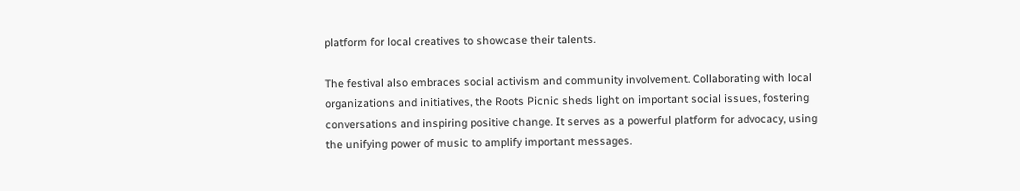platform for local creatives to showcase their talents.

The festival also embraces social activism and community involvement. Collaborating with local organizations and initiatives, the Roots Picnic sheds light on important social issues, fostering conversations and inspiring positive change. It serves as a powerful platform for advocacy, using the unifying power of music to amplify important messages.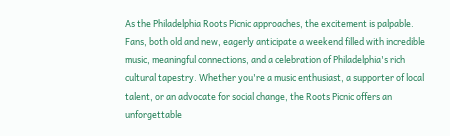As the Philadelphia Roots Picnic approaches, the excitement is palpable. Fans, both old and new, eagerly anticipate a weekend filled with incredible music, meaningful connections, and a celebration of Philadelphia's rich cultural tapestry. Whether you're a music enthusiast, a supporter of local talent, or an advocate for social change, the Roots Picnic offers an unforgettable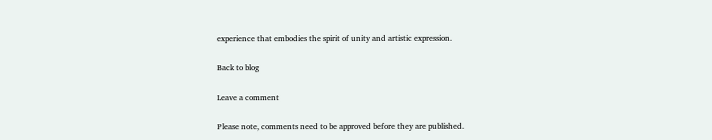experience that embodies the spirit of unity and artistic expression.

Back to blog

Leave a comment

Please note, comments need to be approved before they are published.